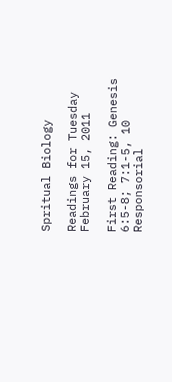Spritual Biology

Readings for Tuesday February 15, 2011

First Reading: Genesis 6:5-8; 7:1-5, 10
Responsorial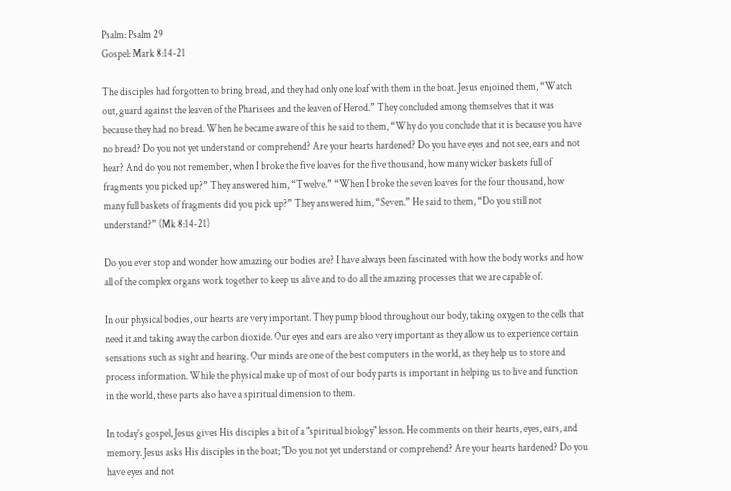Psalm: Psalm 29
Gospel: Mark 8:14-21

The disciples had forgotten to bring bread, and they had only one loaf with them in the boat. Jesus enjoined them, “Watch out, guard against the leaven of the Pharisees and the leaven of Herod.” They concluded among themselves that it was because they had no bread. When he became aware of this he said to them, “Why do you conclude that it is because you have no bread? Do you not yet understand or comprehend? Are your hearts hardened? Do you have eyes and not see, ears and not hear? And do you not remember, when I broke the five loaves for the five thousand, how many wicker baskets full of fragments you picked up?” They answered him, “Twelve.” “When I broke the seven loaves for the four thousand, how many full baskets of fragments did you pick up?” They answered him, “Seven.” He said to them, “Do you still not understand?” (Mk 8:14-21)

Do you ever stop and wonder how amazing our bodies are? I have always been fascinated with how the body works and how all of the complex organs work together to keep us alive and to do all the amazing processes that we are capable of.

In our physical bodies, our hearts are very important. They pump blood throughout our body, taking oxygen to the cells that need it and taking away the carbon dioxide. Our eyes and ears are also very important as they allow us to experience certain sensations such as sight and hearing. Our minds are one of the best computers in the world, as they help us to store and process information. While the physical make up of most of our body parts is important in helping us to live and function in the world, these parts also have a spiritual dimension to them.

In today's gospel, Jesus gives His disciples a bit of a "spiritual biology" lesson. He comments on their hearts, eyes, ears, and memory. Jesus asks His disciples in the boat; "Do you not yet understand or comprehend? Are your hearts hardened? Do you have eyes and not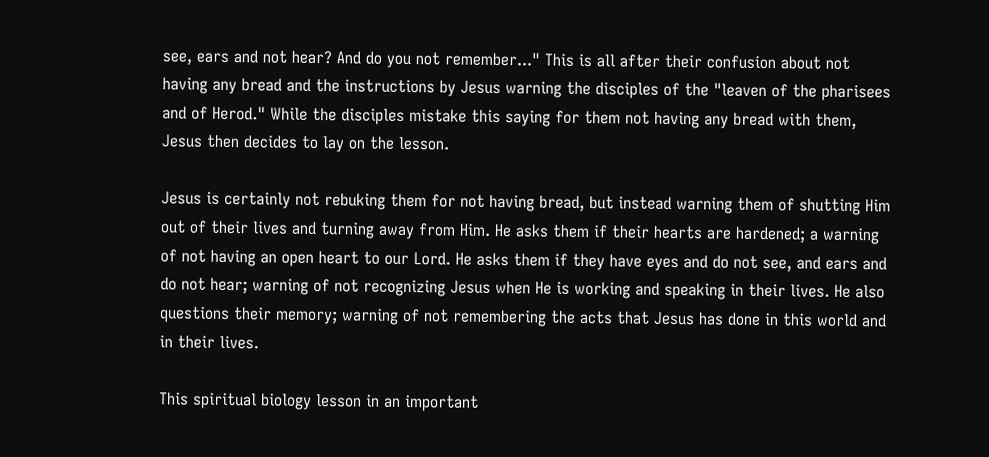see, ears and not hear? And do you not remember..." This is all after their confusion about not having any bread and the instructions by Jesus warning the disciples of the "leaven of the pharisees and of Herod." While the disciples mistake this saying for them not having any bread with them, Jesus then decides to lay on the lesson.

Jesus is certainly not rebuking them for not having bread, but instead warning them of shutting Him out of their lives and turning away from Him. He asks them if their hearts are hardened; a warning of not having an open heart to our Lord. He asks them if they have eyes and do not see, and ears and do not hear; warning of not recognizing Jesus when He is working and speaking in their lives. He also questions their memory; warning of not remembering the acts that Jesus has done in this world and in their lives.

This spiritual biology lesson in an important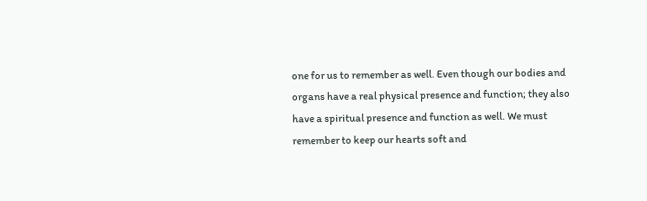one for us to remember as well. Even though our bodies and organs have a real physical presence and function; they also have a spiritual presence and function as well. We must remember to keep our hearts soft and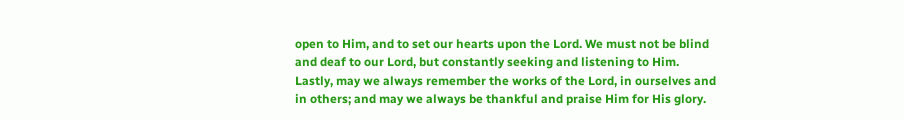open to Him, and to set our hearts upon the Lord. We must not be blind and deaf to our Lord, but constantly seeking and listening to Him. Lastly, may we always remember the works of the Lord, in ourselves and in others; and may we always be thankful and praise Him for His glory.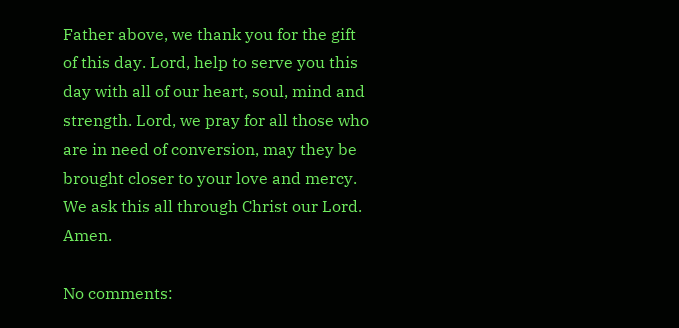Father above, we thank you for the gift of this day. Lord, help to serve you this day with all of our heart, soul, mind and strength. Lord, we pray for all those who are in need of conversion, may they be brought closer to your love and mercy. We ask this all through Christ our Lord. Amen.

No comments: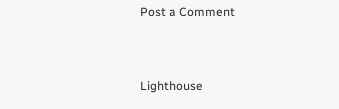Post a Comment


Lighthouse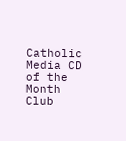Catholic Media CD of the Month Club